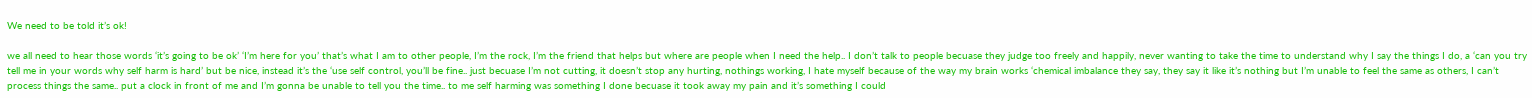We need to be told it’s ok!

we all need to hear those words ‘it’s going to be ok’ ‘I’m here for you’ that’s what I am to other people, I’m the rock, I’m the friend that helps but where are people when I need the help.. I don’t talk to people becuase they judge too freely and happily, never wanting to take the time to understand why I say the things I do, a ‘can you try tell me in your words why self harm is hard’ but be nice, instead it’s the ‘use self control, you’ll be fine.. just becuase I’m not cutting, it doesn’t stop any hurting, nothings working, I hate myself because of the way my brain works ‘chemical imbalance they say, they say it like it’s nothing but I’m unable to feel the same as others, I can’t process things the same.. put a clock in front of me and I’m gonna be unable to tell you the time.. to me self harming was something I done becuase it took away my pain and it’s something I could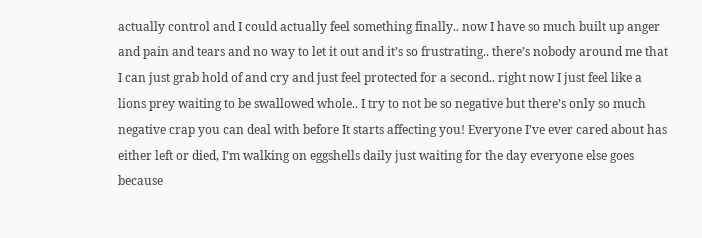actually control and I could actually feel something finally.. now I have so much built up anger and pain and tears and no way to let it out and it’s so frustrating.. there’s nobody around me that I can just grab hold of and cry and just feel protected for a second.. right now I just feel like a lions prey waiting to be swallowed whole.. I try to not be so negative but there’s only so much negative crap you can deal with before It starts affecting you! Everyone I’ve ever cared about has either left or died, I’m walking on eggshells daily just waiting for the day everyone else goes because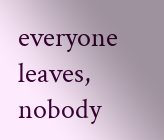everyone leaves, nobody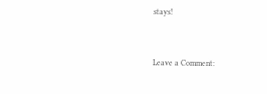stays!


Leave a Comment: